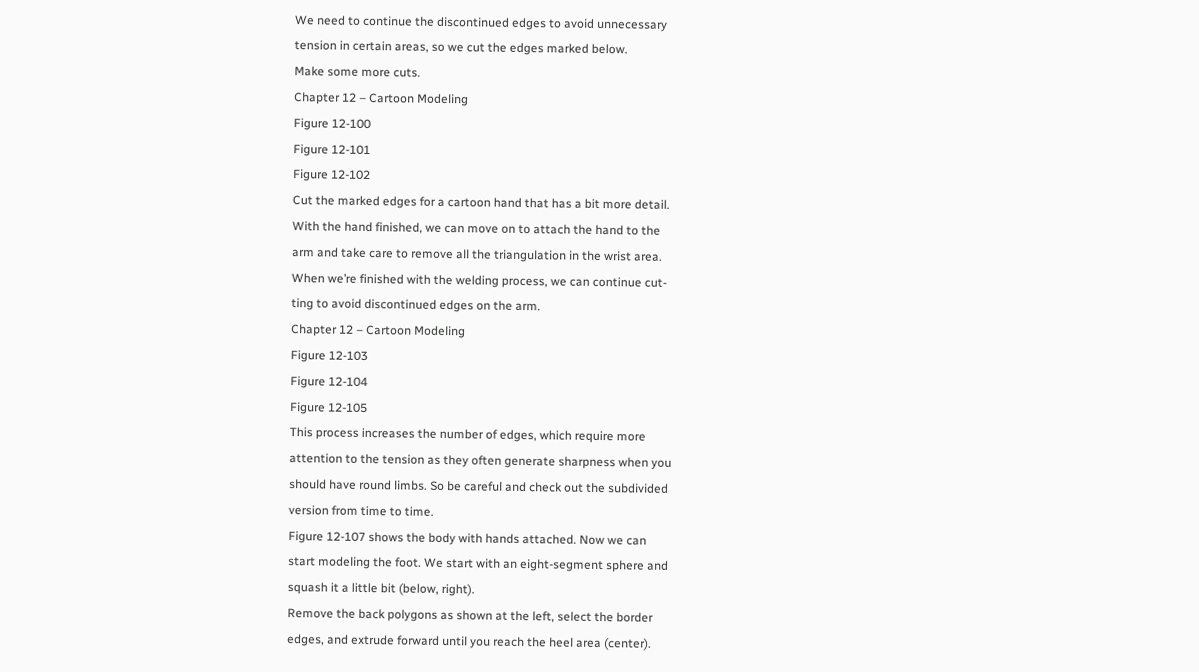We need to continue the discontinued edges to avoid unnecessary
tension in certain areas, so we cut the edges marked below.
Make some more cuts.
Chapter 12 – Cartoon Modeling
Figure 12-100
Figure 12-101
Figure 12-102
Cut the marked edges for a cartoon hand that has a bit more detail.
With the hand finished, we can move on to attach the hand to the
arm and take care to remove all the triangulation in the wrist area.
When we’re finished with the welding process, we can continue cut-
ting to avoid discontinued edges on the arm.
Chapter 12 – Cartoon Modeling
Figure 12-103
Figure 12-104
Figure 12-105
This process increases the number of edges, which require more
attention to the tension as they often generate sharpness when you
should have round limbs. So be careful and check out the subdivided
version from time to time.
Figure 12-107 shows the body with hands attached. Now we can
start modeling the foot. We start with an eight-segment sphere and
squash it a little bit (below, right).
Remove the back polygons as shown at the left, select the border
edges, and extrude forward until you reach the heel area (center).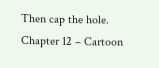Then cap the hole.
Chapter 12 – Cartoon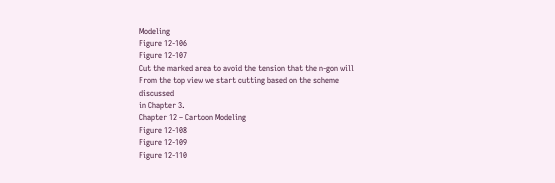Modeling
Figure 12-106
Figure 12-107
Cut the marked area to avoid the tension that the n-gon will
From the top view we start cutting based on the scheme discussed
in Chapter 3.
Chapter 12 – Cartoon Modeling
Figure 12-108
Figure 12-109
Figure 12-110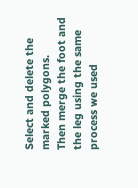Select and delete the marked polygons.
Then merge the foot and the leg using the same process we used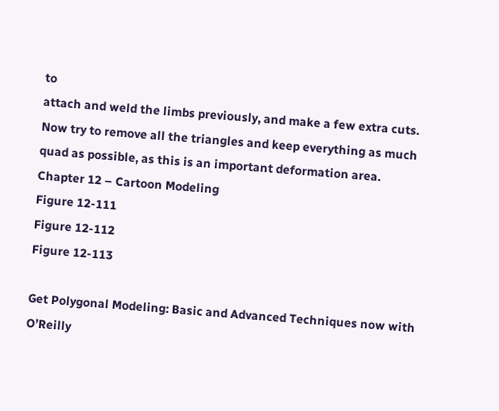to
attach and weld the limbs previously, and make a few extra cuts.
Now try to remove all the triangles and keep everything as much
quad as possible, as this is an important deformation area.
Chapter 12 – Cartoon Modeling
Figure 12-111
Figure 12-112
Figure 12-113

Get Polygonal Modeling: Basic and Advanced Techniques now with O’Reilly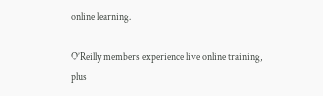online learning.

O’Reilly members experience live online training, plus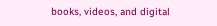books, videos, and digital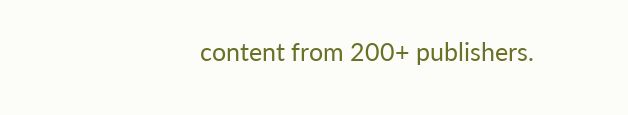content from 200+ publishers.